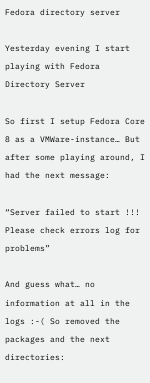Fedora directory server

Yesterday evening I start playing with Fedora Directory Server

So first I setup Fedora Core 8 as a VMWare-instance… But after some playing around, I had the next message:

“Server failed to start !!! Please check errors log for problems”

And guess what… no information at all in the logs :-( So removed the packages and the next directories: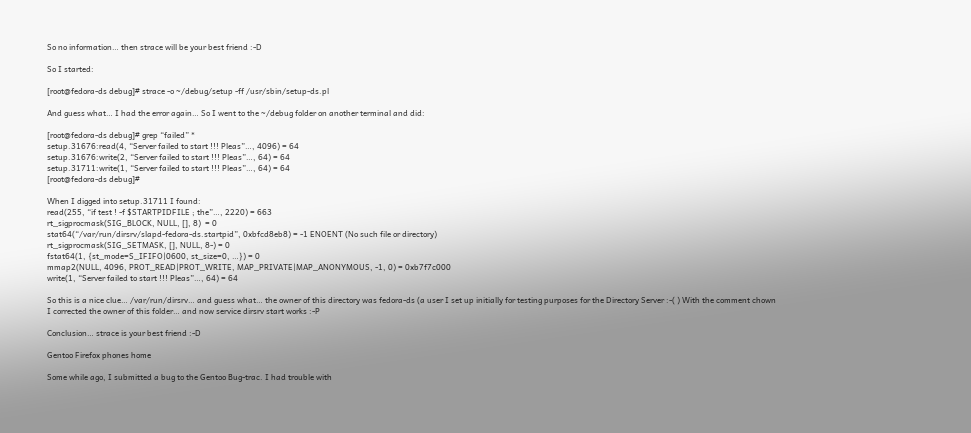So no information… then strace will be your best friend :-D

So I started:

[root@fedora-ds debug]# strace -o ~/debug/setup -ff /usr/sbin/setup-ds.pl

And guess what… I had the error again… So I went to the ~/debug folder on another terminal and did:

[root@fedora-ds debug]# grep “failed” *
setup.31676:read(4, “Server failed to start !!! Pleas”…, 4096) = 64
setup.31676:write(2, “Server failed to start !!! Pleas”…, 64) = 64
setup.31711:write(1, “Server failed to start !!! Pleas”…, 64) = 64
[root@fedora-ds debug]#

When I digged into setup.31711 I found:
read(255, “if test ! -f $STARTPIDFILE ; the”…, 2220) = 663
rt_sigprocmask(SIG_BLOCK, NULL, [], 8)  = 0
stat64(“/var/run/dirsrv/slapd-fedora-ds.startpid”, 0xbfcd8eb8) = -1 ENOENT (No such file or directory)
rt_sigprocmask(SIG_SETMASK, [], NULL, 8-) = 0
fstat64(1, {st_mode=S_IFIFO|0600, st_size=0, …}) = 0
mmap2(NULL, 4096, PROT_READ|PROT_WRITE, MAP_PRIVATE|MAP_ANONYMOUS, -1, 0) = 0xb7f7c000
write(1, “Server failed to start !!! Pleas”…, 64) = 64

So this is a nice clue… /var/run/dirsrv… and guess what… the owner of this directory was fedora-ds (a user I set up initially for testing purposes for the Directory Server :-( ) With the comment chown I corrected the owner of this folder… and now service dirsrv start works :-P

Conclusion… strace is your best friend :-D

Gentoo Firefox phones home

Some while ago, I submitted a bug to the Gentoo Bug-trac. I had trouble with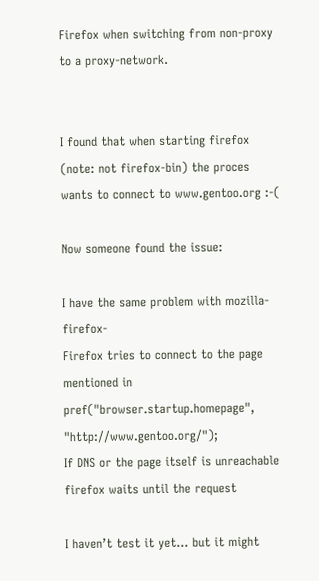Firefox when switching from non-proxy to a proxy-network.


I found that when starting firefox (note: not firefox-bin) the proces wants to connect to www.gentoo.org :-(

Now someone found the issue:

I have the same problem with mozilla-firefox-
Firefox tries to connect to the page mentioned in
pref("browser.startup.homepage", "http://www.gentoo.org/");
If DNS or the page itself is unreachable firefox waits until the request

I haven’t test it yet… but it might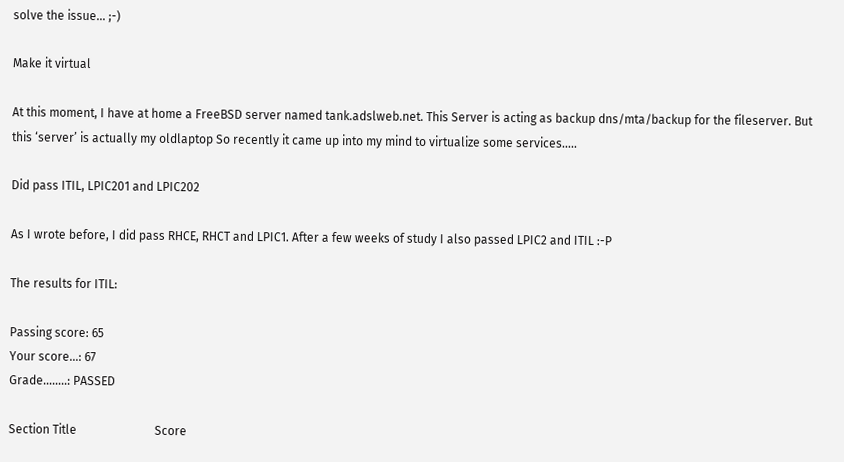solve the issue… ;-)

Make it virtual

At this moment, I have at home a FreeBSD server named tank.adslweb.net. This Server is acting as backup dns/mta/backup for the fileserver. But this ‘server’ is actually my oldlaptop So recently it came up into my mind to virtualize some services…..

Did pass ITIL, LPIC201 and LPIC202

As I wrote before, I did pass RHCE, RHCT and LPIC1. After a few weeks of study I also passed LPIC2 and ITIL :-P

The results for ITIL:

Passing score: 65
Your score…: 67
Grade……..: PASSED

Section Title                          Score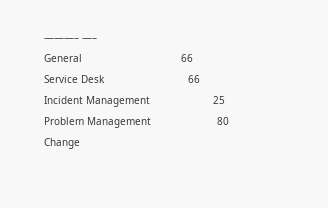———– —–
General                                 66
Service Desk                            66
Incident Management                     25
Problem Management                      80
Change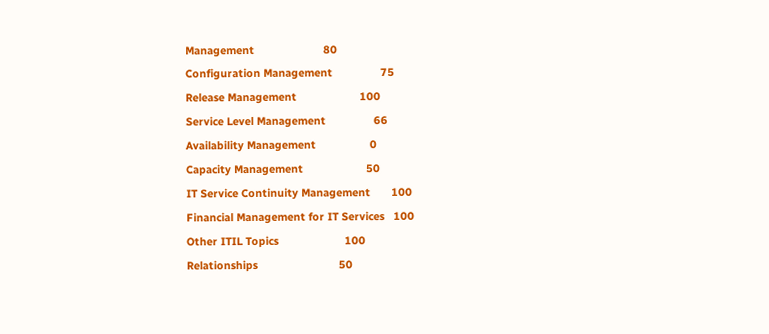Management                       80
Configuration Management                75
Release Management                     100
Service Level Management                66
Availability Management                  0
Capacity Management                     50
IT Service Continuity Management       100
Financial Management for IT Services   100
Other ITIL Topics                      100
Relationships                           50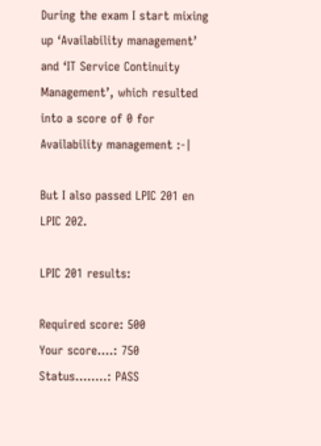During the exam I start mixing up ‘Availability management’ and ‘IT Service Continuity Management’, which resulted into a score of 0 for Availability management :-|

But I also passed LPIC 201 en LPIC 202.

LPIC 201 results:

Required score: 500
Your score….: 750
Status……..: PASS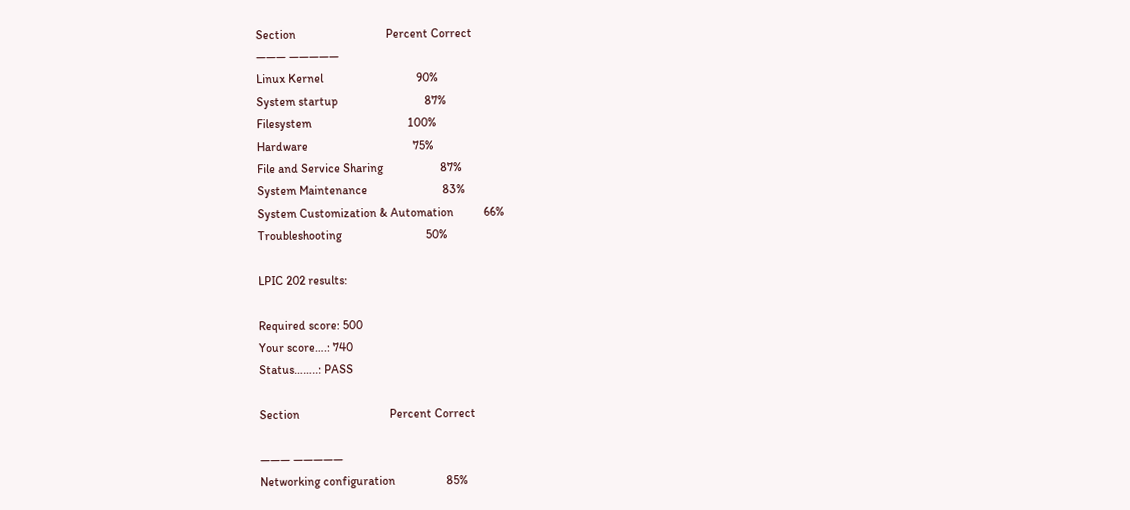Section                              Percent Correct
——— —————
Linux Kernel                               90%
System startup                             87%
Filesystem                                100%
Hardware                                   75%
File and Service Sharing                   87%
System Maintenance                         83%
System Customization & Automation          66%
Troubleshooting                            50%

LPIC 202 results:

Required score: 500
Your score….: 740
Status……..: PASS

Section                              Percent Correct

——— —————
Networking configuration                 85%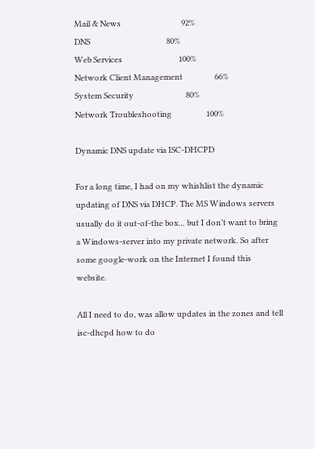Mail & News                              92%
DNS                                      80%
Web Services                            100%
Network Client Management                66%
System Security                          80%
Network Troubleshooting                 100%

Dynamic DNS update via ISC-DHCPD

For a long time, I had on my whishlist the dynamic updating of DNS via DHCP. The MS Windows servers usually do it out-of-the box… but I don’t want to bring a Windows-server into my private network. So after some google-work on the Internet I found this website.

All I need to do, was allow updates in the zones and tell isc-dhcpd how to do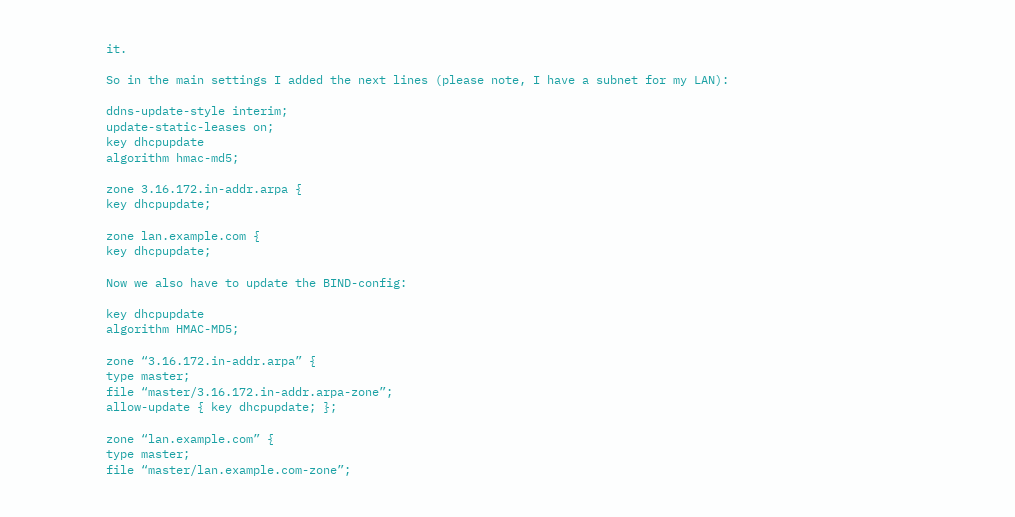it.

So in the main settings I added the next lines (please note, I have a subnet for my LAN):

ddns-update-style interim;
update-static-leases on;
key dhcpupdate
algorithm hmac-md5;

zone 3.16.172.in-addr.arpa {
key dhcpupdate;

zone lan.example.com {
key dhcpupdate;

Now we also have to update the BIND-config:

key dhcpupdate
algorithm HMAC-MD5;

zone “3.16.172.in-addr.arpa” {
type master;
file “master/3.16.172.in-addr.arpa-zone”;
allow-update { key dhcpupdate; };

zone “lan.example.com” {
type master;
file “master/lan.example.com-zone”;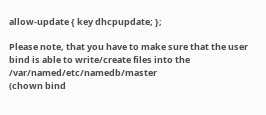allow-update { key dhcpupdate; };

Please note, that you have to make sure that the user bind is able to write/create files into the /var/named/etc/namedb/master
(chown bind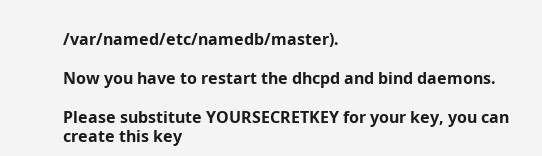/var/named/etc/namedb/master).

Now you have to restart the dhcpd and bind daemons.

Please substitute YOURSECRETKEY for your key, you can create this key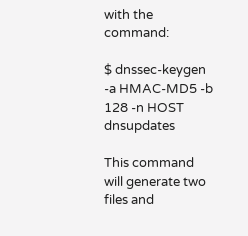with the command:

$ dnssec-keygen -a HMAC-MD5 -b 128 -n HOST dnsupdates

This command will generate two files and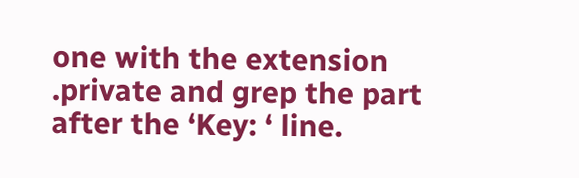one with the extension .private and grep the part after the ‘Key: ‘ line.